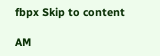fbpx Skip to content

AM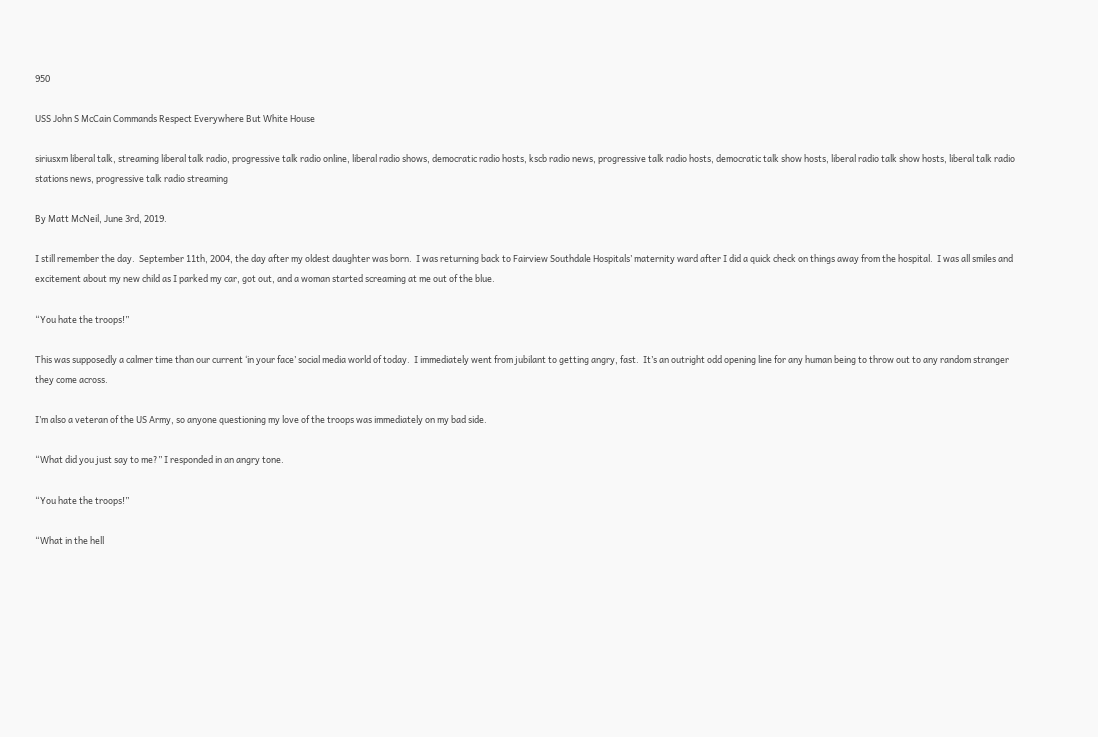950

USS John S McCain Commands Respect Everywhere But White House

siriusxm liberal talk, streaming liberal talk radio, progressive talk radio online, liberal radio shows, democratic radio hosts, kscb radio news, progressive talk radio hosts, democratic talk show hosts, liberal radio talk show hosts, liberal talk radio stations news, progressive talk radio streaming

By Matt McNeil, June 3rd, 2019.

I still remember the day.  September 11th, 2004, the day after my oldest daughter was born.  I was returning back to Fairview Southdale Hospitals’ maternity ward after I did a quick check on things away from the hospital.  I was all smiles and excitement about my new child as I parked my car, got out, and a woman started screaming at me out of the blue.

“You hate the troops!”

This was supposedly a calmer time than our current ‘in your face’ social media world of today.  I immediately went from jubilant to getting angry, fast.  It’s an outright odd opening line for any human being to throw out to any random stranger they come across.

I’m also a veteran of the US Army, so anyone questioning my love of the troops was immediately on my bad side.

“What did you just say to me?” I responded in an angry tone.

“You hate the troops!”

“What in the hell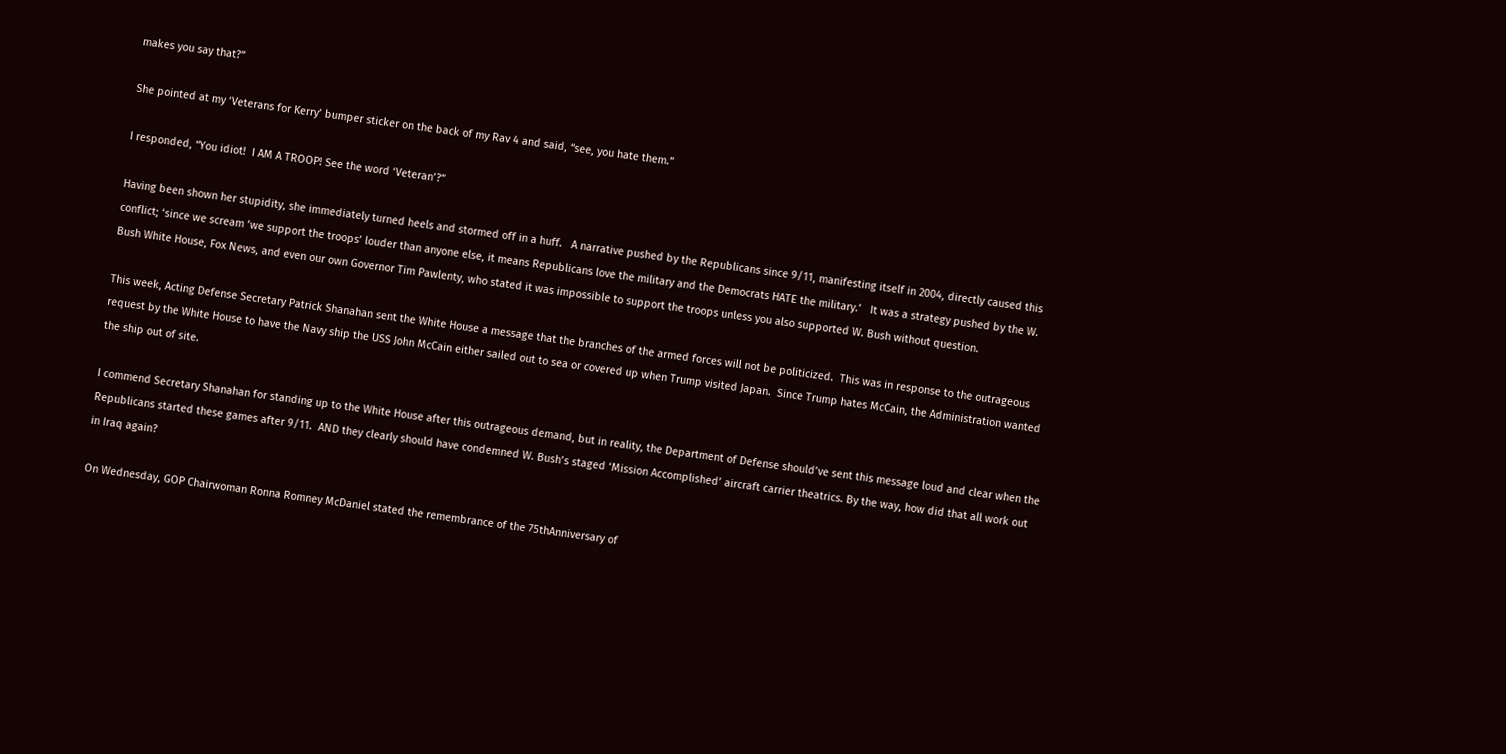makes you say that?”

She pointed at my ‘Veterans for Kerry’ bumper sticker on the back of my Rav 4 and said, “see, you hate them.”

I responded, “You idiot!  I AM A TROOP! See the word ‘Veteran’?”

Having been shown her stupidity, she immediately turned heels and stormed off in a huff.   A narrative pushed by the Republicans since 9/11, manifesting itself in 2004, directly caused this conflict; ‘since we scream ‘we support the troops’ louder than anyone else, it means Republicans love the military and the Democrats HATE the military.’   It was a strategy pushed by the W. Bush White House, Fox News, and even our own Governor Tim Pawlenty, who stated it was impossible to support the troops unless you also supported W. Bush without question.

This week, Acting Defense Secretary Patrick Shanahan sent the White House a message that the branches of the armed forces will not be politicized.  This was in response to the outrageous request by the White House to have the Navy ship the USS John McCain either sailed out to sea or covered up when Trump visited Japan.  Since Trump hates McCain, the Administration wanted the ship out of site.

I commend Secretary Shanahan for standing up to the White House after this outrageous demand, but in reality, the Department of Defense should’ve sent this message loud and clear when the Republicans started these games after 9/11.  AND they clearly should have condemned W. Bush’s staged ‘Mission Accomplished’ aircraft carrier theatrics. By the way, how did that all work out in Iraq again?

On Wednesday, GOP Chairwoman Ronna Romney McDaniel stated the remembrance of the 75thAnniversary of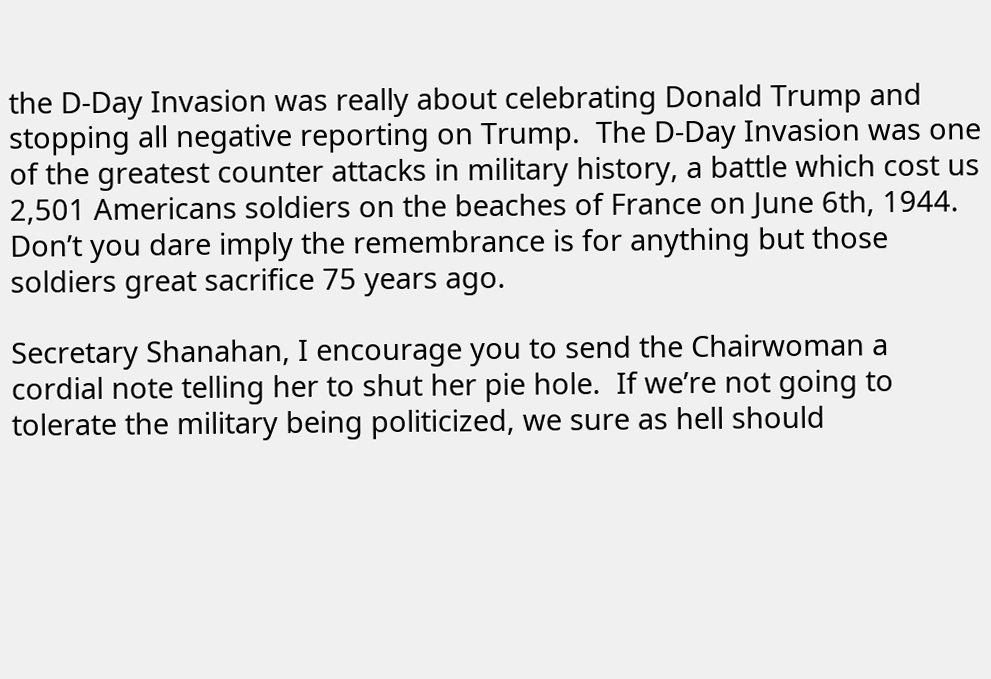the D-Day Invasion was really about celebrating Donald Trump and stopping all negative reporting on Trump.  The D-Day Invasion was one of the greatest counter attacks in military history, a battle which cost us 2,501 Americans soldiers on the beaches of France on June 6th, 1944.  Don’t you dare imply the remembrance is for anything but those soldiers great sacrifice 75 years ago.

Secretary Shanahan, I encourage you to send the Chairwoman a cordial note telling her to shut her pie hole.  If we’re not going to tolerate the military being politicized, we sure as hell should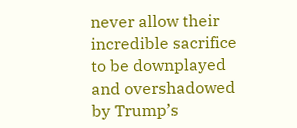never allow their incredible sacrifice to be downplayed and overshadowed by Trump’s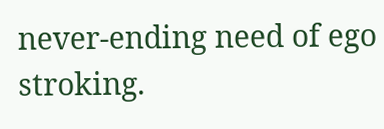never-ending need of ego stroking.